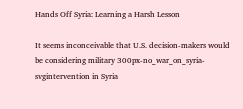Hands Off Syria: Learning a Harsh Lesson

It seems inconceivable that U.S. decision-makers would be considering military 300px-no_war_on_syria-svgintervention in Syria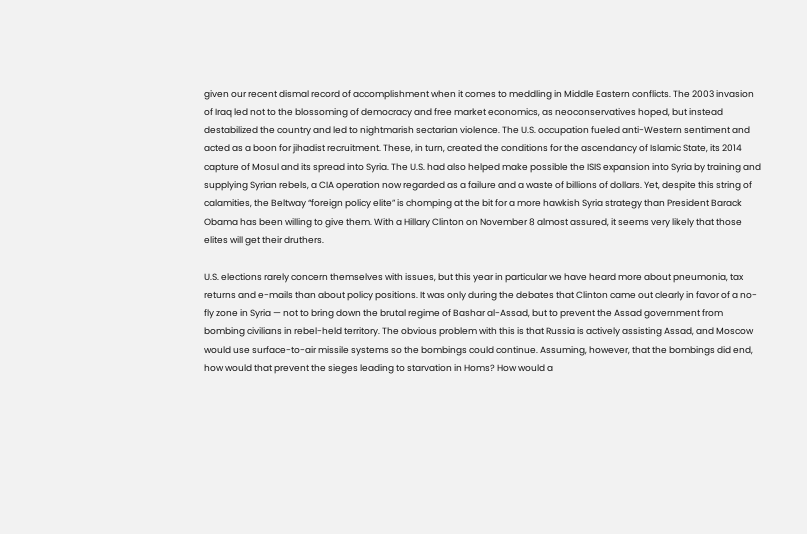given our recent dismal record of accomplishment when it comes to meddling in Middle Eastern conflicts. The 2003 invasion of Iraq led not to the blossoming of democracy and free market economics, as neoconservatives hoped, but instead destabilized the country and led to nightmarish sectarian violence. The U.S. occupation fueled anti-Western sentiment and acted as a boon for jihadist recruitment. These, in turn, created the conditions for the ascendancy of Islamic State, its 2014 capture of Mosul and its spread into Syria. The U.S. had also helped make possible the ISIS expansion into Syria by training and supplying Syrian rebels, a CIA operation now regarded as a failure and a waste of billions of dollars. Yet, despite this string of calamities, the Beltway “foreign policy elite” is chomping at the bit for a more hawkish Syria strategy than President Barack Obama has been willing to give them. With a Hillary Clinton on November 8 almost assured, it seems very likely that those elites will get their druthers.

U.S. elections rarely concern themselves with issues, but this year in particular we have heard more about pneumonia, tax returns and e-mails than about policy positions. It was only during the debates that Clinton came out clearly in favor of a no-fly zone in Syria — not to bring down the brutal regime of Bashar al-Assad, but to prevent the Assad government from bombing civilians in rebel-held territory. The obvious problem with this is that Russia is actively assisting Assad, and Moscow would use surface-to-air missile systems so the bombings could continue. Assuming, however, that the bombings did end, how would that prevent the sieges leading to starvation in Homs? How would a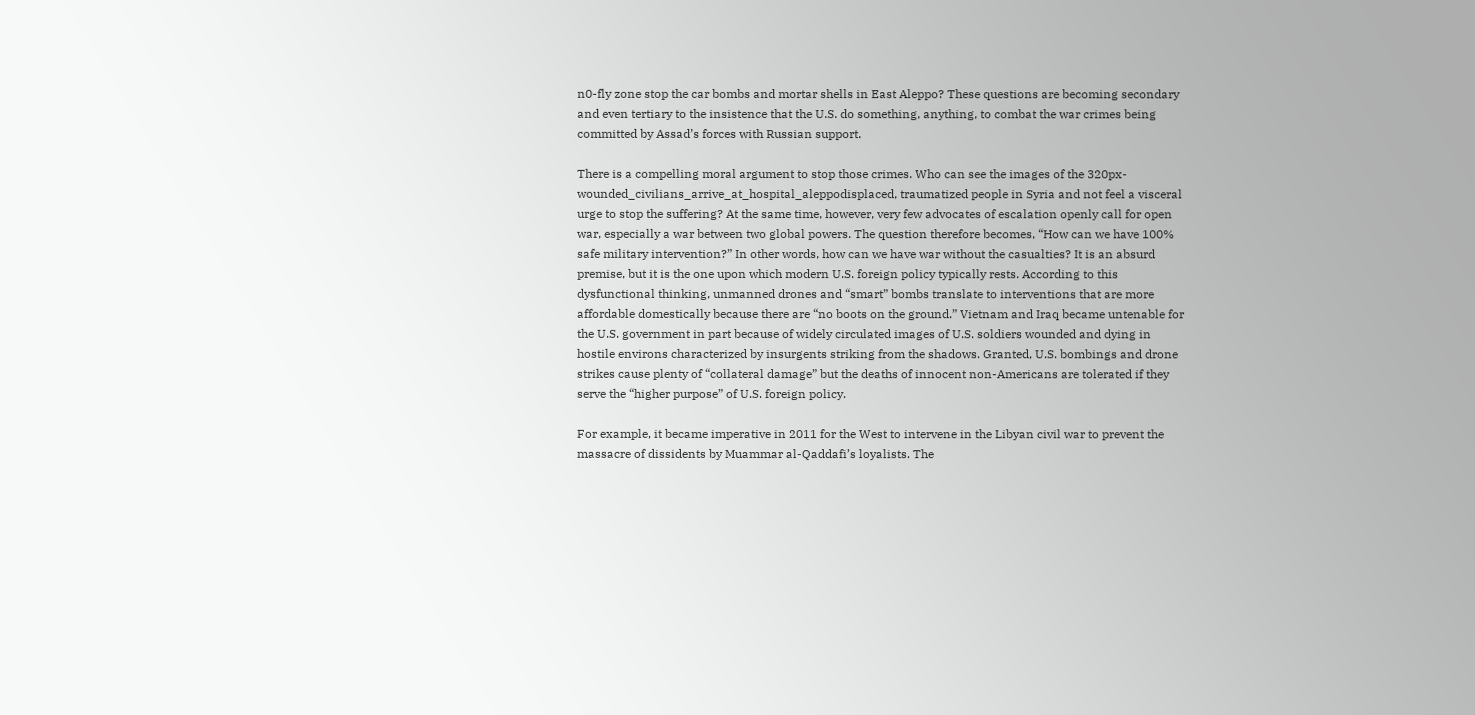n0-fly zone stop the car bombs and mortar shells in East Aleppo? These questions are becoming secondary and even tertiary to the insistence that the U.S. do something, anything, to combat the war crimes being committed by Assad’s forces with Russian support.

There is a compelling moral argument to stop those crimes. Who can see the images of the 320px-wounded_civilians_arrive_at_hospital_aleppodisplaced, traumatized people in Syria and not feel a visceral urge to stop the suffering? At the same time, however, very few advocates of escalation openly call for open war, especially a war between two global powers. The question therefore becomes, “How can we have 100% safe military intervention?” In other words, how can we have war without the casualties? It is an absurd premise, but it is the one upon which modern U.S. foreign policy typically rests. According to this dysfunctional thinking, unmanned drones and “smart” bombs translate to interventions that are more affordable domestically because there are “no boots on the ground.” Vietnam and Iraq became untenable for the U.S. government in part because of widely circulated images of U.S. soldiers wounded and dying in hostile environs characterized by insurgents striking from the shadows. Granted, U.S. bombings and drone strikes cause plenty of “collateral damage” but the deaths of innocent non-Americans are tolerated if they serve the “higher purpose” of U.S. foreign policy.

For example, it became imperative in 2011 for the West to intervene in the Libyan civil war to prevent the massacre of dissidents by Muammar al-Qaddafi’s loyalists. The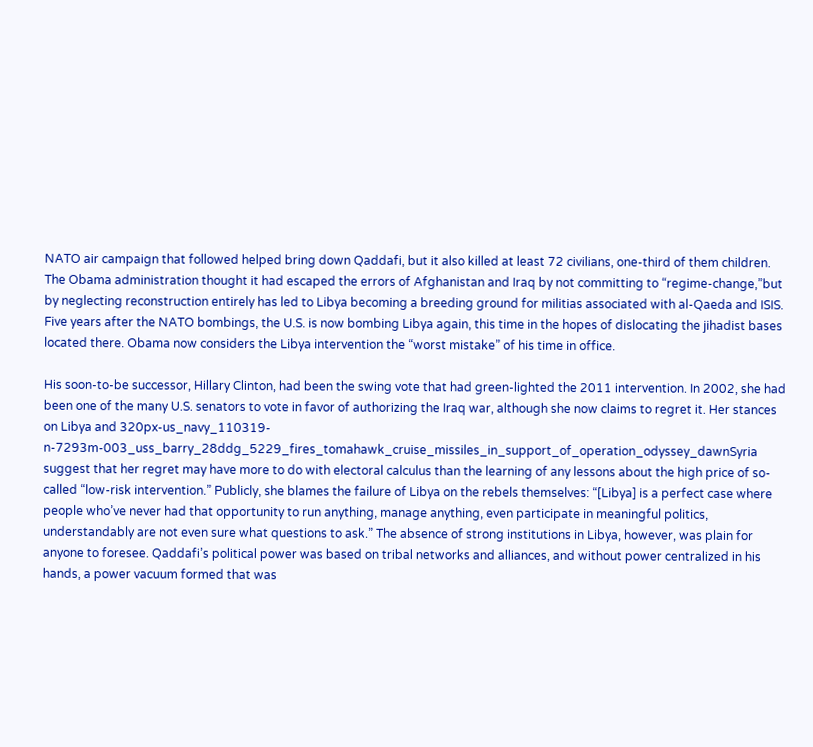NATO air campaign that followed helped bring down Qaddafi, but it also killed at least 72 civilians, one-third of them children. The Obama administration thought it had escaped the errors of Afghanistan and Iraq by not committing to “regime-change,”but by neglecting reconstruction entirely has led to Libya becoming a breeding ground for militias associated with al-Qaeda and ISIS. Five years after the NATO bombings, the U.S. is now bombing Libya again, this time in the hopes of dislocating the jihadist bases located there. Obama now considers the Libya intervention the “worst mistake” of his time in office.

His soon-to-be successor, Hillary Clinton, had been the swing vote that had green-lighted the 2011 intervention. In 2002, she had been one of the many U.S. senators to vote in favor of authorizing the Iraq war, although she now claims to regret it. Her stances on Libya and 320px-us_navy_110319-n-7293m-003_uss_barry_28ddg_5229_fires_tomahawk_cruise_missiles_in_support_of_operation_odyssey_dawnSyria suggest that her regret may have more to do with electoral calculus than the learning of any lessons about the high price of so-called “low-risk intervention.” Publicly, she blames the failure of Libya on the rebels themselves: “[Libya] is a perfect case where people who’ve never had that opportunity to run anything, manage anything, even participate in meaningful politics, understandably are not even sure what questions to ask.” The absence of strong institutions in Libya, however, was plain for anyone to foresee. Qaddafi’s political power was based on tribal networks and alliances, and without power centralized in his hands, a power vacuum formed that was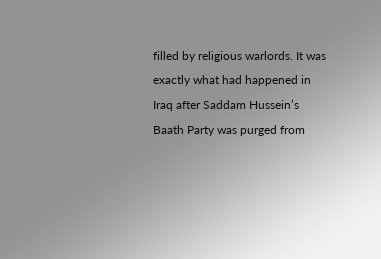filled by religious warlords. It was exactly what had happened in Iraq after Saddam Hussein’s Baath Party was purged from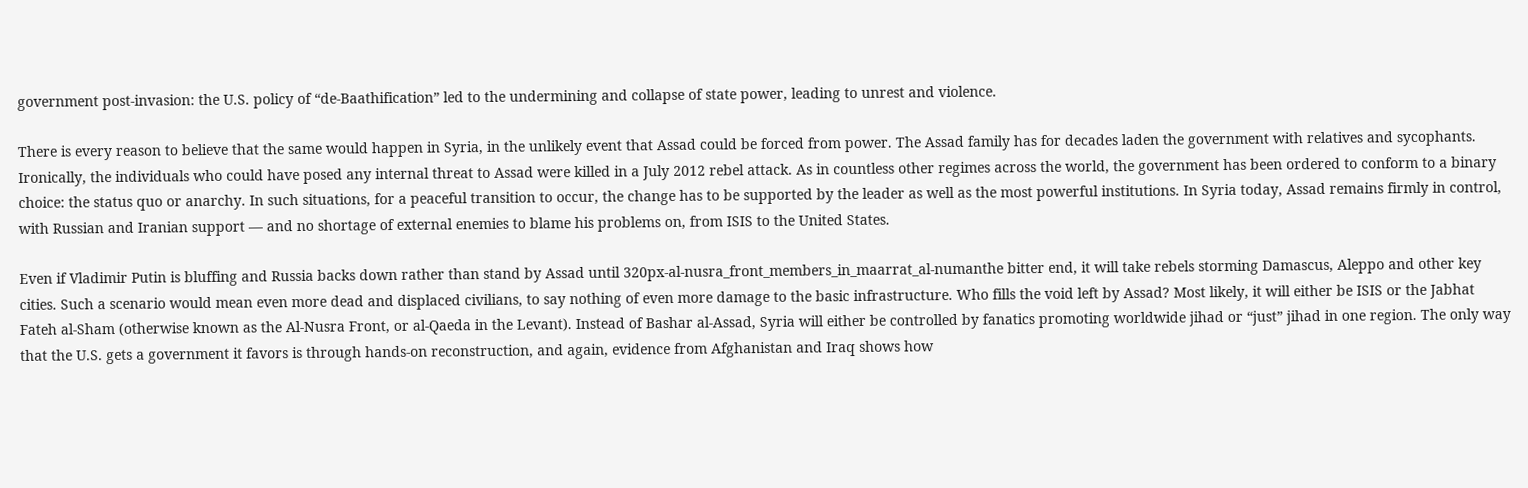government post-invasion: the U.S. policy of “de-Baathification” led to the undermining and collapse of state power, leading to unrest and violence.

There is every reason to believe that the same would happen in Syria, in the unlikely event that Assad could be forced from power. The Assad family has for decades laden the government with relatives and sycophants. Ironically, the individuals who could have posed any internal threat to Assad were killed in a July 2012 rebel attack. As in countless other regimes across the world, the government has been ordered to conform to a binary choice: the status quo or anarchy. In such situations, for a peaceful transition to occur, the change has to be supported by the leader as well as the most powerful institutions. In Syria today, Assad remains firmly in control, with Russian and Iranian support — and no shortage of external enemies to blame his problems on, from ISIS to the United States.

Even if Vladimir Putin is bluffing and Russia backs down rather than stand by Assad until 320px-al-nusra_front_members_in_maarrat_al-numanthe bitter end, it will take rebels storming Damascus, Aleppo and other key cities. Such a scenario would mean even more dead and displaced civilians, to say nothing of even more damage to the basic infrastructure. Who fills the void left by Assad? Most likely, it will either be ISIS or the Jabhat Fateh al-Sham (otherwise known as the Al-Nusra Front, or al-Qaeda in the Levant). Instead of Bashar al-Assad, Syria will either be controlled by fanatics promoting worldwide jihad or “just” jihad in one region. The only way that the U.S. gets a government it favors is through hands-on reconstruction, and again, evidence from Afghanistan and Iraq shows how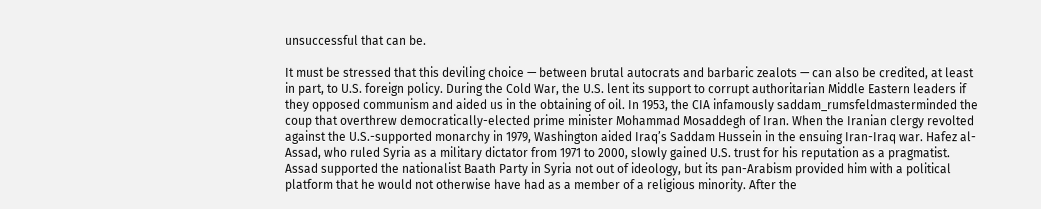unsuccessful that can be.

It must be stressed that this deviling choice — between brutal autocrats and barbaric zealots — can also be credited, at least in part, to U.S. foreign policy. During the Cold War, the U.S. lent its support to corrupt authoritarian Middle Eastern leaders if they opposed communism and aided us in the obtaining of oil. In 1953, the CIA infamously saddam_rumsfeldmasterminded the coup that overthrew democratically-elected prime minister Mohammad Mosaddegh of Iran. When the Iranian clergy revolted against the U.S.-supported monarchy in 1979, Washington aided Iraq’s Saddam Hussein in the ensuing Iran-Iraq war. Hafez al-Assad, who ruled Syria as a military dictator from 1971 to 2000, slowly gained U.S. trust for his reputation as a pragmatist. Assad supported the nationalist Baath Party in Syria not out of ideology, but its pan-Arabism provided him with a political platform that he would not otherwise have had as a member of a religious minority. After the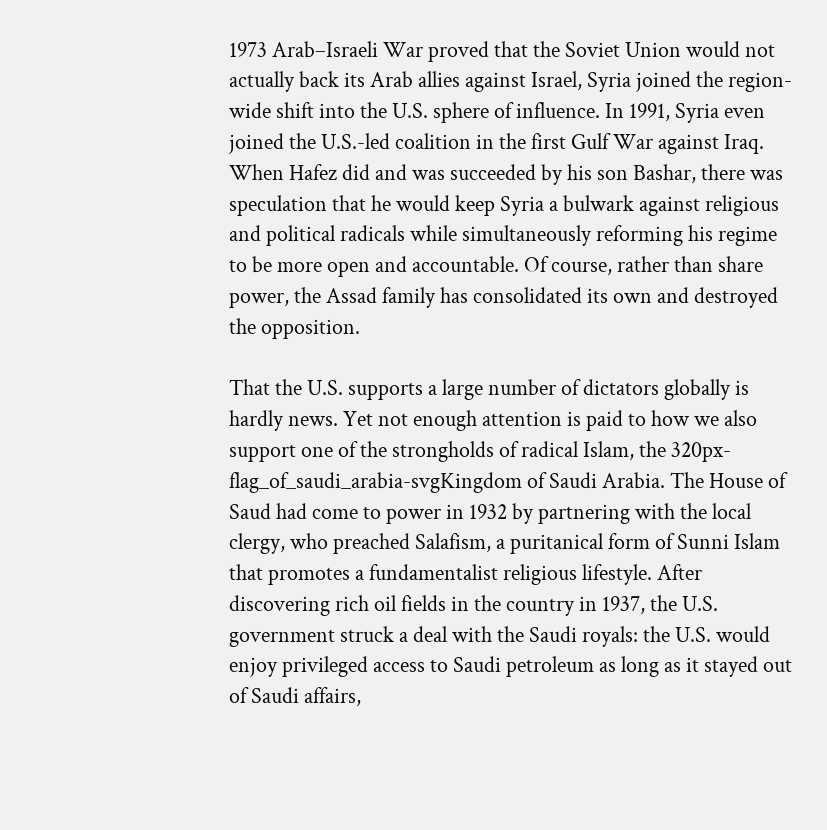1973 Arab–Israeli War proved that the Soviet Union would not actually back its Arab allies against Israel, Syria joined the region-wide shift into the U.S. sphere of influence. In 1991, Syria even joined the U.S.-led coalition in the first Gulf War against Iraq. When Hafez did and was succeeded by his son Bashar, there was speculation that he would keep Syria a bulwark against religious and political radicals while simultaneously reforming his regime to be more open and accountable. Of course, rather than share power, the Assad family has consolidated its own and destroyed the opposition.

That the U.S. supports a large number of dictators globally is hardly news. Yet not enough attention is paid to how we also support one of the strongholds of radical Islam, the 320px-flag_of_saudi_arabia-svgKingdom of Saudi Arabia. The House of Saud had come to power in 1932 by partnering with the local clergy, who preached Salafism, a puritanical form of Sunni Islam that promotes a fundamentalist religious lifestyle. After discovering rich oil fields in the country in 1937, the U.S. government struck a deal with the Saudi royals: the U.S. would enjoy privileged access to Saudi petroleum as long as it stayed out of Saudi affairs,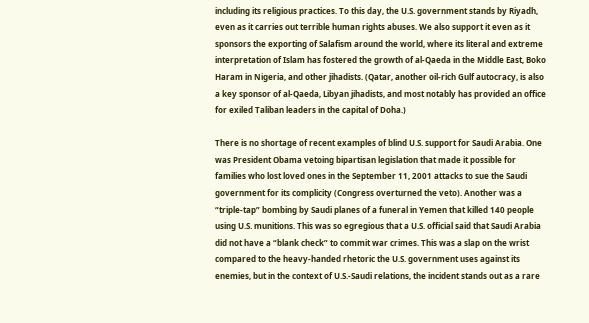including its religious practices. To this day, the U.S. government stands by Riyadh, even as it carries out terrible human rights abuses. We also support it even as it sponsors the exporting of Salafism around the world, where its literal and extreme interpretation of Islam has fostered the growth of al-Qaeda in the Middle East, Boko Haram in Nigeria, and other jihadists. (Qatar, another oil-rich Gulf autocracy, is also a key sponsor of al-Qaeda, Libyan jihadists, and most notably has provided an office for exiled Taliban leaders in the capital of Doha.)

There is no shortage of recent examples of blind U.S. support for Saudi Arabia. One was President Obama vetoing bipartisan legislation that made it possible for families who lost loved ones in the September 11, 2001 attacks to sue the Saudi government for its complicity (Congress overturned the veto). Another was a “triple-tap” bombing by Saudi planes of a funeral in Yemen that killed 140 people using U.S. munitions. This was so egregious that a U.S. official said that Saudi Arabia did not have a “blank check” to commit war crimes. This was a slap on the wrist compared to the heavy-handed rhetoric the U.S. government uses against its enemies, but in the context of U.S.-Saudi relations, the incident stands out as a rare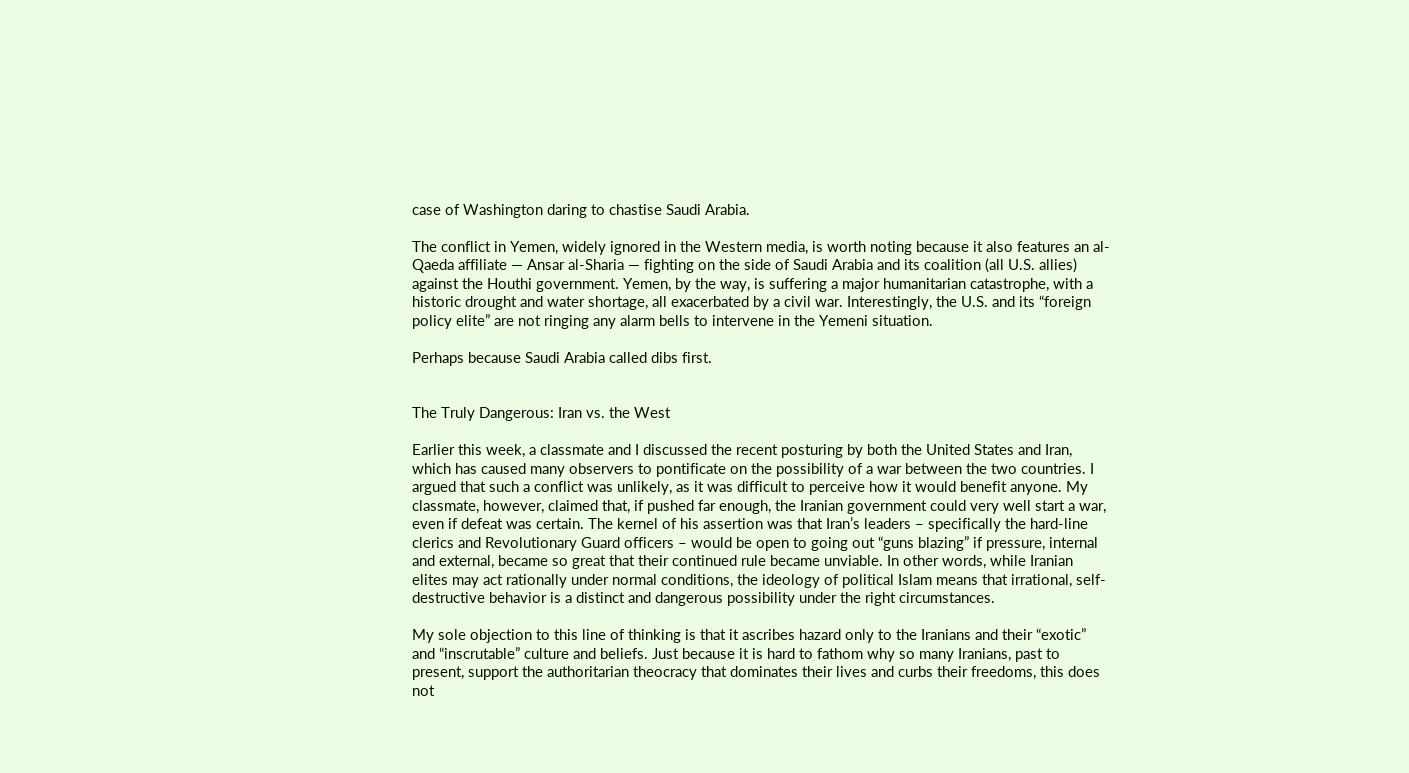case of Washington daring to chastise Saudi Arabia.

The conflict in Yemen, widely ignored in the Western media, is worth noting because it also features an al-Qaeda affiliate — Ansar al-Sharia — fighting on the side of Saudi Arabia and its coalition (all U.S. allies) against the Houthi government. Yemen, by the way, is suffering a major humanitarian catastrophe, with a historic drought and water shortage, all exacerbated by a civil war. Interestingly, the U.S. and its “foreign policy elite” are not ringing any alarm bells to intervene in the Yemeni situation.

Perhaps because Saudi Arabia called dibs first.


The Truly Dangerous: Iran vs. the West

Earlier this week, a classmate and I discussed the recent posturing by both the United States and Iran, which has caused many observers to pontificate on the possibility of a war between the two countries. I argued that such a conflict was unlikely, as it was difficult to perceive how it would benefit anyone. My classmate, however, claimed that, if pushed far enough, the Iranian government could very well start a war, even if defeat was certain. The kernel of his assertion was that Iran’s leaders – specifically the hard-line clerics and Revolutionary Guard officers – would be open to going out “guns blazing” if pressure, internal and external, became so great that their continued rule became unviable. In other words, while Iranian elites may act rationally under normal conditions, the ideology of political Islam means that irrational, self-destructive behavior is a distinct and dangerous possibility under the right circumstances.

My sole objection to this line of thinking is that it ascribes hazard only to the Iranians and their “exotic” and “inscrutable” culture and beliefs. Just because it is hard to fathom why so many Iranians, past to present, support the authoritarian theocracy that dominates their lives and curbs their freedoms, this does not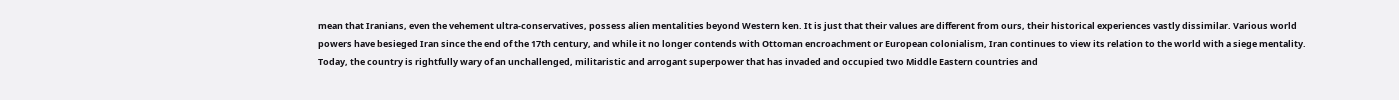mean that Iranians, even the vehement ultra-conservatives, possess alien mentalities beyond Western ken. It is just that their values are different from ours, their historical experiences vastly dissimilar. Various world powers have besieged Iran since the end of the 17th century, and while it no longer contends with Ottoman encroachment or European colonialism, Iran continues to view its relation to the world with a siege mentality. Today, the country is rightfully wary of an unchallenged, militaristic and arrogant superpower that has invaded and occupied two Middle Eastern countries and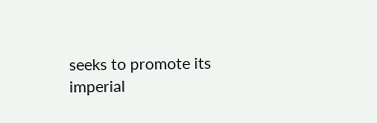seeks to promote its imperial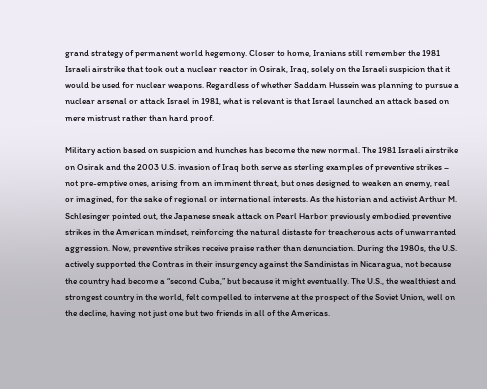grand strategy of permanent world hegemony. Closer to home, Iranians still remember the 1981 Israeli airstrike that took out a nuclear reactor in Osirak, Iraq, solely on the Israeli suspicion that it would be used for nuclear weapons. Regardless of whether Saddam Hussein was planning to pursue a nuclear arsenal or attack Israel in 1981, what is relevant is that Israel launched an attack based on mere mistrust rather than hard proof.

Military action based on suspicion and hunches has become the new normal. The 1981 Israeli airstrike on Osirak and the 2003 U.S. invasion of Iraq both serve as sterling examples of preventive strikes – not pre-emptive ones, arising from an imminent threat, but ones designed to weaken an enemy, real or imagined, for the sake of regional or international interests. As the historian and activist Arthur M. Schlesinger pointed out, the Japanese sneak attack on Pearl Harbor previously embodied preventive strikes in the American mindset, reinforcing the natural distaste for treacherous acts of unwarranted aggression. Now, preventive strikes receive praise rather than denunciation. During the 1980s, the U.S. actively supported the Contras in their insurgency against the Sandinistas in Nicaragua, not because the country had become a “second Cuba,” but because it might eventually. The U.S., the wealthiest and strongest country in the world, felt compelled to intervene at the prospect of the Soviet Union, well on the decline, having not just one but two friends in all of the Americas.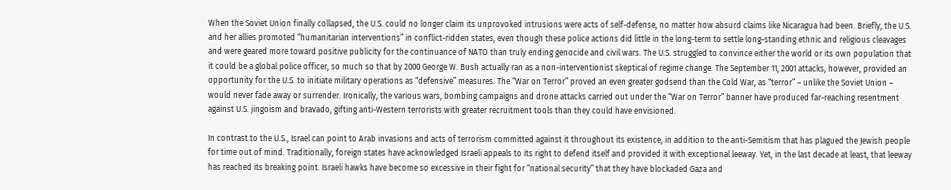When the Soviet Union finally collapsed, the U.S. could no longer claim its unprovoked intrusions were acts of self-defense, no matter how absurd claims like Nicaragua had been. Briefly, the U.S. and her allies promoted “humanitarian interventions” in conflict-ridden states, even though these police actions did little in the long-term to settle long-standing ethnic and religious cleavages and were geared more toward positive publicity for the continuance of NATO than truly ending genocide and civil wars. The U.S. struggled to convince either the world or its own population that it could be a global police officer, so much so that by 2000 George W. Bush actually ran as a non-interventionist skeptical of regime change. The September 11, 2001 attacks, however, provided an opportunity for the U.S. to initiate military operations as “defensive” measures. The “War on Terror” proved an even greater godsend than the Cold War, as “terror” – unlike the Soviet Union – would never fade away or surrender. Ironically, the various wars, bombing campaigns and drone attacks carried out under the “War on Terror” banner have produced far-reaching resentment against U.S. jingoism and bravado, gifting anti-Western terrorists with greater recruitment tools than they could have envisioned.

In contrast to the U.S., Israel can point to Arab invasions and acts of terrorism committed against it throughout its existence, in addition to the anti-Semitism that has plagued the Jewish people for time out of mind. Traditionally, foreign states have acknowledged Israeli appeals to its right to defend itself and provided it with exceptional leeway. Yet, in the last decade at least, that leeway has reached its breaking point. Israeli hawks have become so excessive in their fight for “national security” that they have blockaded Gaza and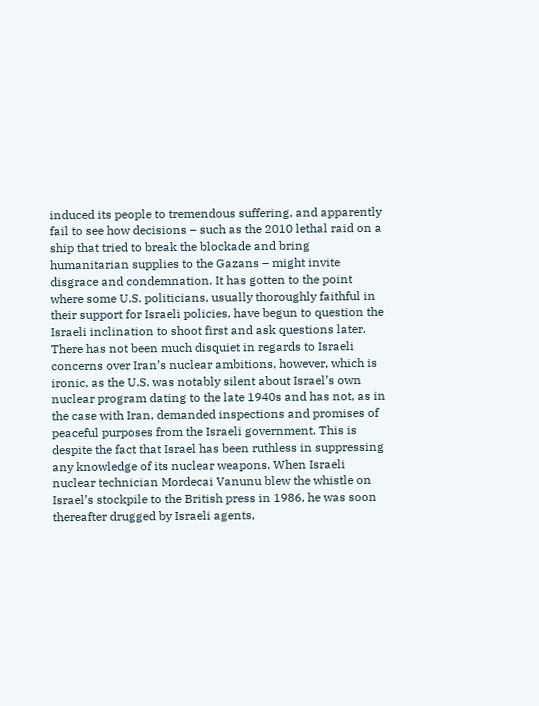induced its people to tremendous suffering, and apparently fail to see how decisions – such as the 2010 lethal raid on a ship that tried to break the blockade and bring humanitarian supplies to the Gazans – might invite disgrace and condemnation. It has gotten to the point where some U.S. politicians, usually thoroughly faithful in their support for Israeli policies, have begun to question the Israeli inclination to shoot first and ask questions later. There has not been much disquiet in regards to Israeli concerns over Iran’s nuclear ambitions, however, which is ironic, as the U.S. was notably silent about Israel’s own nuclear program dating to the late 1940s and has not, as in the case with Iran, demanded inspections and promises of peaceful purposes from the Israeli government. This is despite the fact that Israel has been ruthless in suppressing any knowledge of its nuclear weapons. When Israeli nuclear technician Mordecai Vanunu blew the whistle on Israel’s stockpile to the British press in 1986, he was soon thereafter drugged by Israeli agents,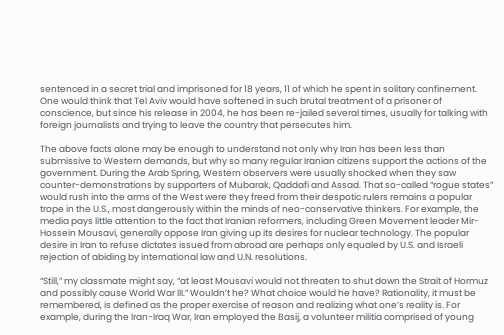sentenced in a secret trial and imprisoned for 18 years, 11 of which he spent in solitary confinement. One would think that Tel Aviv would have softened in such brutal treatment of a prisoner of conscience, but since his release in 2004, he has been re-jailed several times, usually for talking with foreign journalists and trying to leave the country that persecutes him.

The above facts alone may be enough to understand not only why Iran has been less than submissive to Western demands, but why so many regular Iranian citizens support the actions of the government. During the Arab Spring, Western observers were usually shocked when they saw counter-demonstrations by supporters of Mubarak, Qaddafi and Assad. That so-called “rogue states” would rush into the arms of the West were they freed from their despotic rulers remains a popular trope in the U.S., most dangerously within the minds of neo-conservative thinkers. For example, the media pays little attention to the fact that Iranian reformers, including Green Movement leader Mir-Hossein Mousavi, generally oppose Iran giving up its desires for nuclear technology. The popular desire in Iran to refuse dictates issued from abroad are perhaps only equaled by U.S. and Israeli rejection of abiding by international law and U.N. resolutions.

“Still,” my classmate might say, “at least Mousavi would not threaten to shut down the Strait of Hormuz and possibly cause World War III.” Wouldn’t he? What choice would he have? Rationality, it must be remembered, is defined as the proper exercise of reason and realizing what one’s reality is. For example, during the Iran-Iraq War, Iran employed the Basij, a volunteer militia comprised of young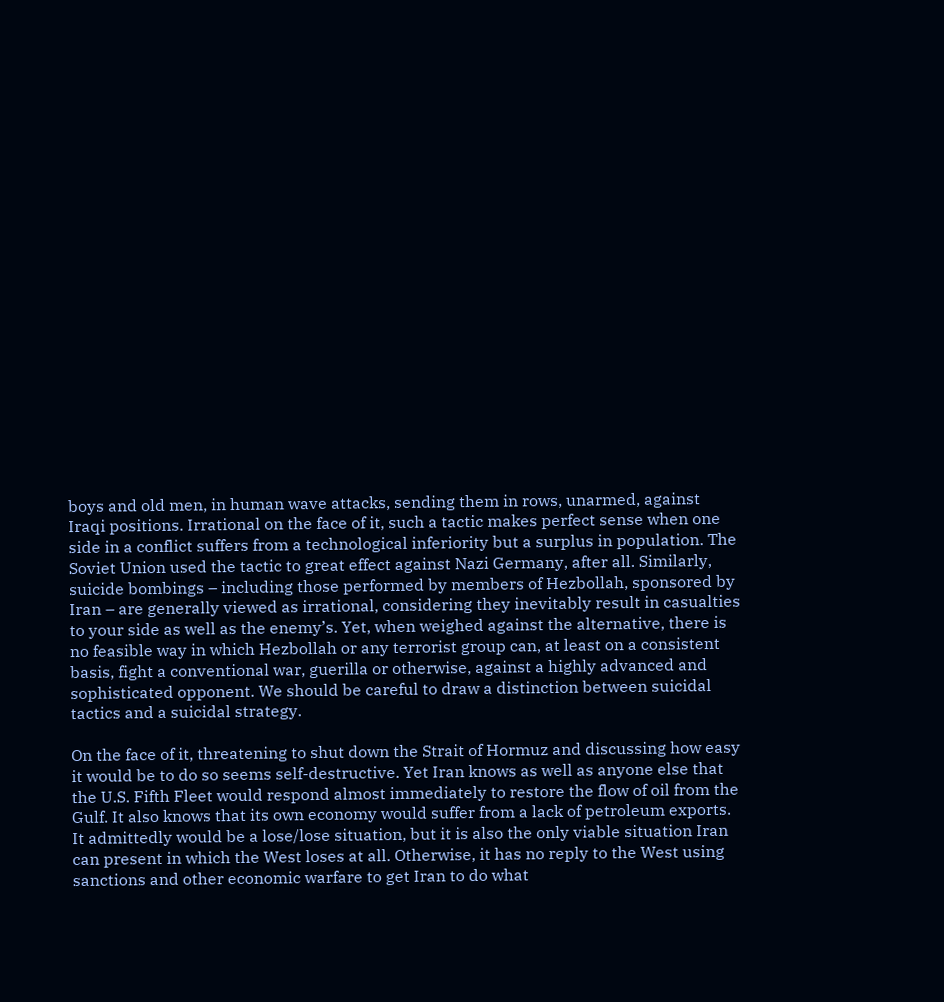boys and old men, in human wave attacks, sending them in rows, unarmed, against Iraqi positions. Irrational on the face of it, such a tactic makes perfect sense when one side in a conflict suffers from a technological inferiority but a surplus in population. The Soviet Union used the tactic to great effect against Nazi Germany, after all. Similarly, suicide bombings – including those performed by members of Hezbollah, sponsored by Iran – are generally viewed as irrational, considering they inevitably result in casualties to your side as well as the enemy’s. Yet, when weighed against the alternative, there is no feasible way in which Hezbollah or any terrorist group can, at least on a consistent basis, fight a conventional war, guerilla or otherwise, against a highly advanced and sophisticated opponent. We should be careful to draw a distinction between suicidal tactics and a suicidal strategy.

On the face of it, threatening to shut down the Strait of Hormuz and discussing how easy it would be to do so seems self-destructive. Yet Iran knows as well as anyone else that the U.S. Fifth Fleet would respond almost immediately to restore the flow of oil from the Gulf. It also knows that its own economy would suffer from a lack of petroleum exports. It admittedly would be a lose/lose situation, but it is also the only viable situation Iran can present in which the West loses at all. Otherwise, it has no reply to the West using sanctions and other economic warfare to get Iran to do what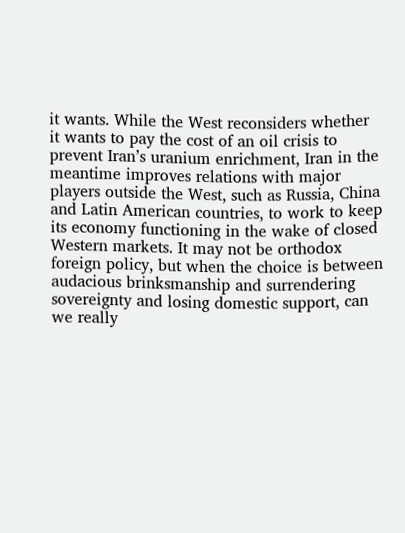it wants. While the West reconsiders whether it wants to pay the cost of an oil crisis to prevent Iran’s uranium enrichment, Iran in the meantime improves relations with major players outside the West, such as Russia, China and Latin American countries, to work to keep its economy functioning in the wake of closed Western markets. It may not be orthodox foreign policy, but when the choice is between audacious brinksmanship and surrendering sovereignty and losing domestic support, can we really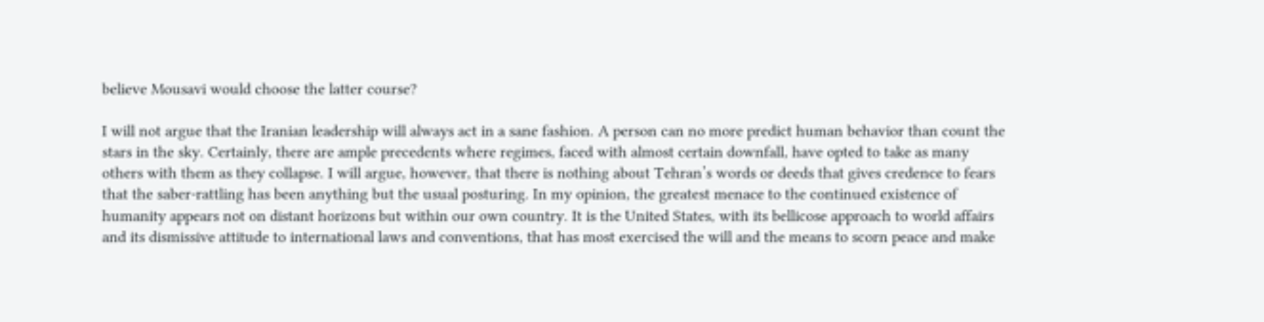believe Mousavi would choose the latter course?

I will not argue that the Iranian leadership will always act in a sane fashion. A person can no more predict human behavior than count the stars in the sky. Certainly, there are ample precedents where regimes, faced with almost certain downfall, have opted to take as many others with them as they collapse. I will argue, however, that there is nothing about Tehran’s words or deeds that gives credence to fears that the saber-rattling has been anything but the usual posturing. In my opinion, the greatest menace to the continued existence of humanity appears not on distant horizons but within our own country. It is the United States, with its bellicose approach to world affairs and its dismissive attitude to international laws and conventions, that has most exercised the will and the means to scorn peace and make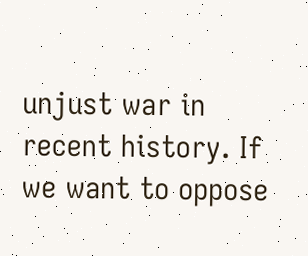unjust war in recent history. If we want to oppose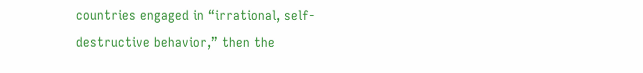countries engaged in “irrational, self-destructive behavior,” then the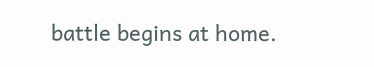battle begins at home.